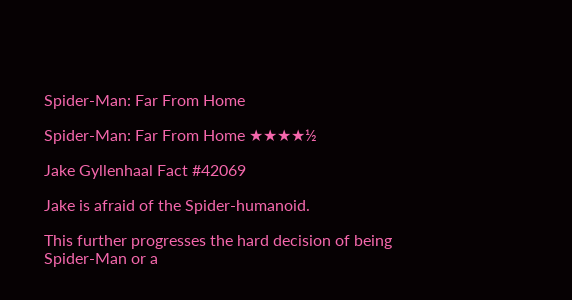Spider-Man: Far From Home

Spider-Man: Far From Home ★★★★½

Jake Gyllenhaal Fact #42069

Jake is afraid of the Spider-humanoid.

This further progresses the hard decision of being Spider-Man or a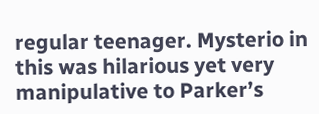regular teenager. Mysterio in this was hilarious yet very manipulative to Parker’s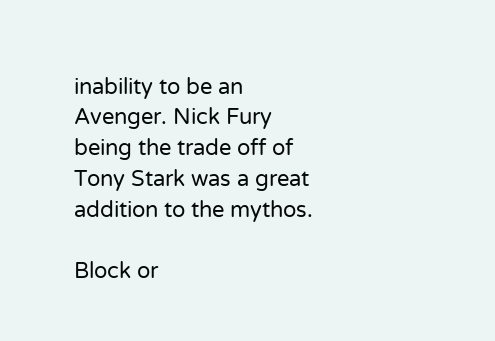inability to be an Avenger. Nick Fury being the trade off of Tony Stark was a great addition to the mythos.

Block or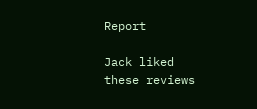Report

Jack liked these reviews